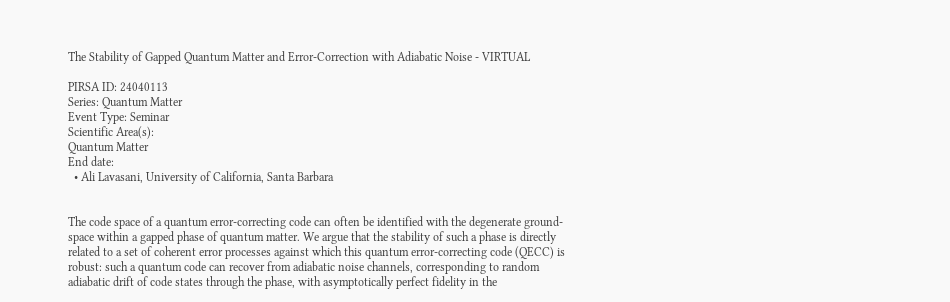The Stability of Gapped Quantum Matter and Error-Correction with Adiabatic Noise - VIRTUAL

PIRSA ID: 24040113
Series: Quantum Matter
Event Type: Seminar
Scientific Area(s):
Quantum Matter
End date:
  • Ali Lavasani, University of California, Santa Barbara


The code space of a quantum error-correcting code can often be identified with the degenerate ground-space within a gapped phase of quantum matter. We argue that the stability of such a phase is directly related to a set of coherent error processes against which this quantum error-correcting code (QECC) is robust: such a quantum code can recover from adiabatic noise channels, corresponding to random adiabatic drift of code states through the phase, with asymptotically perfect fidelity in the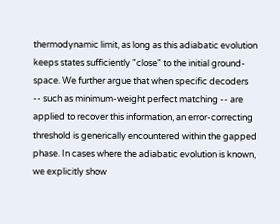thermodynamic limit, as long as this adiabatic evolution keeps states sufficiently "close" to the initial ground-space. We further argue that when specific decoders -- such as minimum-weight perfect matching -- are applied to recover this information, an error-correcting threshold is generically encountered within the gapped phase. In cases where the adiabatic evolution is known, we explicitly show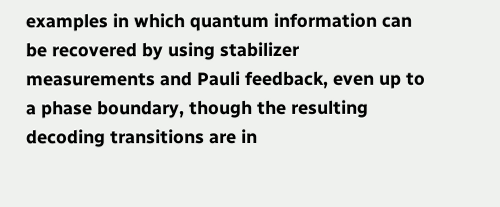examples in which quantum information can be recovered by using stabilizer measurements and Pauli feedback, even up to a phase boundary, though the resulting decoding transitions are in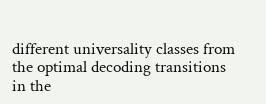different universality classes from the optimal decoding transitions in the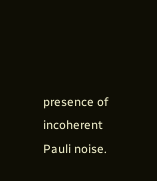presence of incoherent Pauli noise.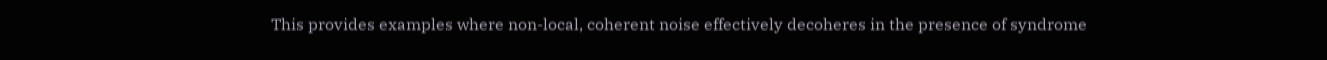This provides examples where non-local, coherent noise effectively decoheres in the presence of syndrome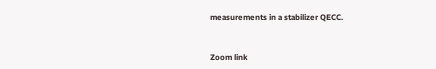measurements in a stabilizer QECC.


Zoom link